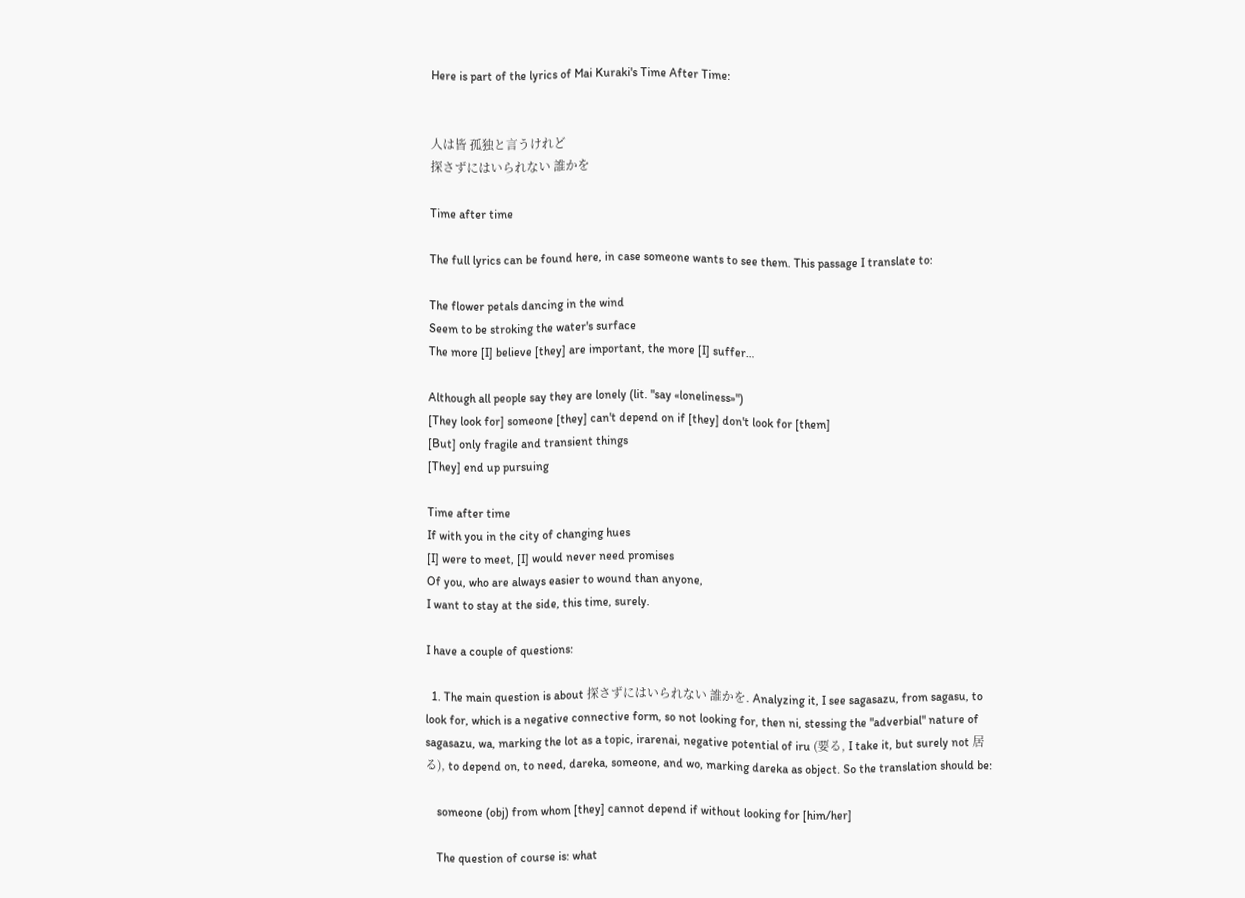Here is part of the lyrics of Mai Kuraki's Time After Time:


人は皆 孤独と言うけれど
探さずにはいられない 誰かを

Time after time

The full lyrics can be found here, in case someone wants to see them. This passage I translate to:

The flower petals dancing in the wind
Seem to be stroking the water's surface
The more [I] believe [they] are important, the more [I] suffer…

Although all people say they are lonely (lit. "say «loneliness»")
[They look for] someone [they] can't depend on if [they] don't look for [them]
[But] only fragile and transient things
[They] end up pursuing

Time after time
If with you in the city of changing hues
[I] were to meet, [I] would never need promises
Of you, who are always easier to wound than anyone,
I want to stay at the side, this time, surely.

I have a couple of questions:

  1. The main question is about 探さずにはいられない 誰かを. Analyzing it, I see sagasazu, from sagasu, to look for, which is a negative connective form, so not looking for, then ni, stessing the "adverbial" nature of sagasazu, wa, marking the lot as a topic, irarenai, negative potential of iru (要る, I take it, but surely not 居る), to depend on, to need, dareka, someone, and wo, marking dareka as object. So the translation should be:

    someone (obj) from whom [they] cannot depend if without looking for [him/her]

    The question of course is: what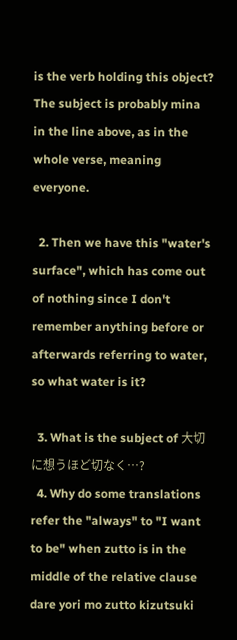is the verb holding this object? The subject is probably mina in the line above, as in the whole verse, meaning everyone.

  2. Then we have this "water's surface", which has come out of nothing since I don't remember anything before or afterwards referring to water, so what water is it?

  3. What is the subject of 大切に想うほど切なく…?
  4. Why do some translations refer the "always" to "I want to be" when zutto is in the middle of the relative clause dare yori mo zutto kizutsuki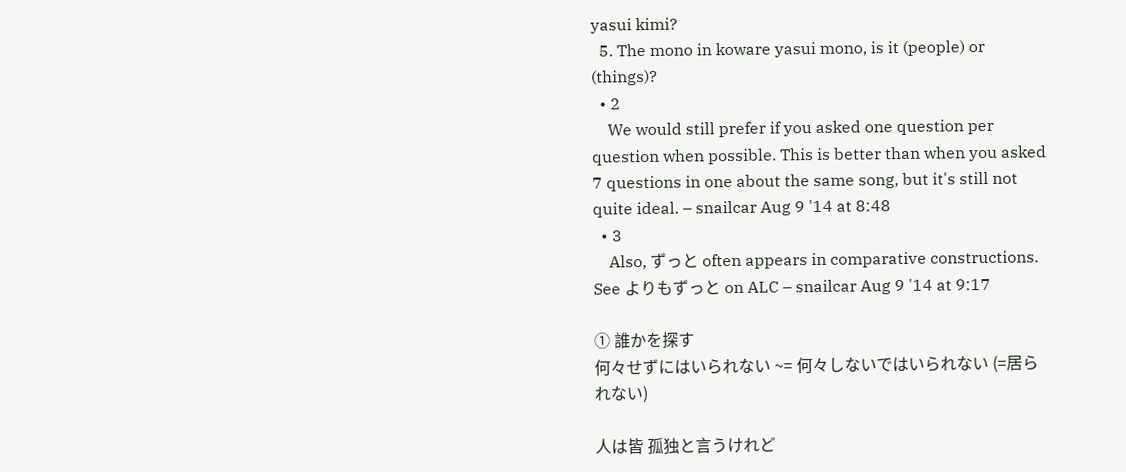yasui kimi?
  5. The mono in koware yasui mono, is it (people) or (things)?
  • 2
    We would still prefer if you asked one question per question when possible. This is better than when you asked 7 questions in one about the same song, but it's still not quite ideal. – snailcar Aug 9 '14 at 8:48
  • 3
    Also, ずっと often appears in comparative constructions. See よりもずっと on ALC – snailcar Aug 9 '14 at 9:17

① 誰かを探す
何々せずにはいられない ~= 何々しないではいられない (=居られない)

人は皆 孤独と言うけれど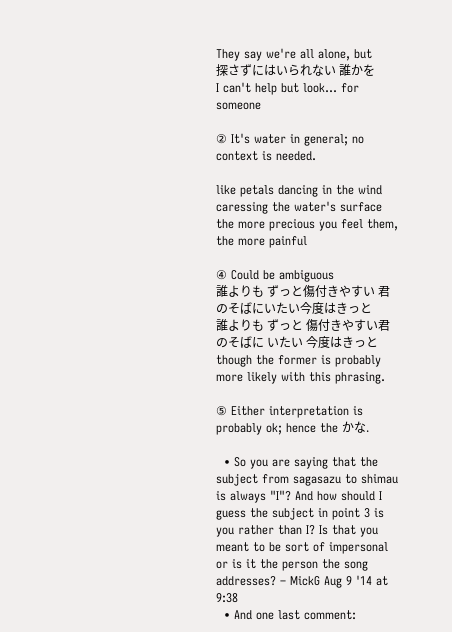They say we're all alone, but
探さずにはいられない 誰かを
I can't help but look... for someone

② It's water in general; no context is needed.

like petals dancing in the wind
caressing the water's surface
the more precious you feel them, the more painful

④ Could be ambiguous
誰よりも ずっと傷付きやすい 君のそばにいたい今度はきっと
誰よりも ずっと 傷付きやすい君のそばに いたい 今度はきっと
though the former is probably more likely with this phrasing.

⑤ Either interpretation is probably ok; hence the かな.

  • So you are saying that the subject from sagasazu to shimau is always "I"? And how should I guess the subject in point 3 is you rather than I? Is that you meant to be sort of impersonal or is it the person the song addresses? – MickG Aug 9 '14 at 9:38
  • And one last comment: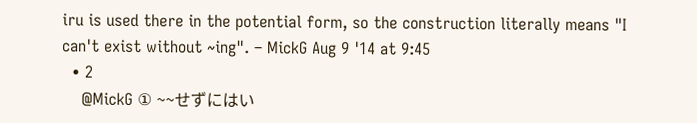iru is used there in the potential form, so the construction literally means "I can't exist without ~ing". – MickG Aug 9 '14 at 9:45
  • 2
    @MickG ① ~~せずにはい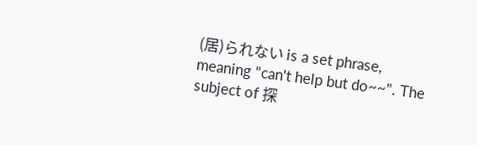(居)られない is a set phrase, meaning "can't help but do~~". The subject of 探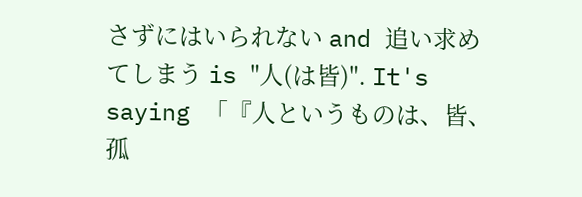さずにはいられない and 追い求めてしまう is "人(は皆)". It's saying 「『人というものは、皆、孤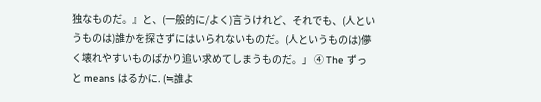独なものだ。』と、(一般的に/よく)言うけれど、それでも、(人というものは)誰かを探さずにはいられないものだ。(人というものは)儚く壊れやすいものばかり追い求めてしまうものだ。」 ④ The ずっと means はるかに. (≒誰よ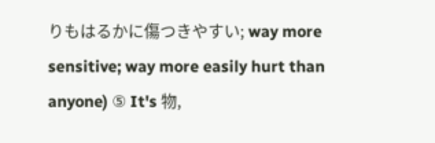りもはるかに傷つきやすい; way more sensitive; way more easily hurt than anyone) ⑤ It's 物,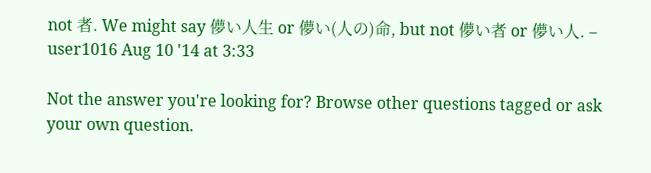not 者. We might say 儚い人生 or 儚い(人の)命, but not 儚い者 or 儚い人. – user1016 Aug 10 '14 at 3:33

Not the answer you're looking for? Browse other questions tagged or ask your own question.